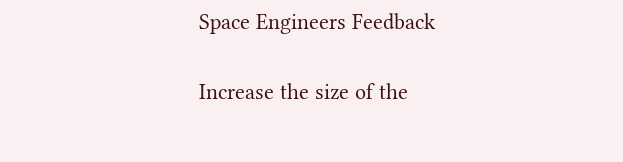Space Engineers Feedback

Increase the size of the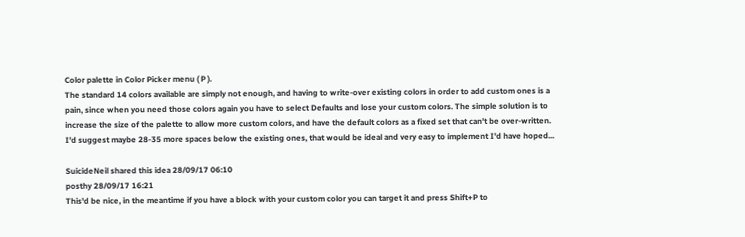Color palette in Color Picker menu ( P ).
The standard 14 colors available are simply not enough, and having to write-over existing colors in order to add custom ones is a pain, since when you need those colors again you have to select Defaults and lose your custom colors. The simple solution is to increase the size of the palette to allow more custom colors, and have the default colors as a fixed set that can't be over-written. I'd suggest maybe 28-35 more spaces below the existing ones, that would be ideal and very easy to implement I'd have hoped...

SuicideNeil shared this idea 28/09/17 06:10
posthy 28/09/17 16:21
This'd be nice, in the meantime if you have a block with your custom color you can target it and press Shift+P to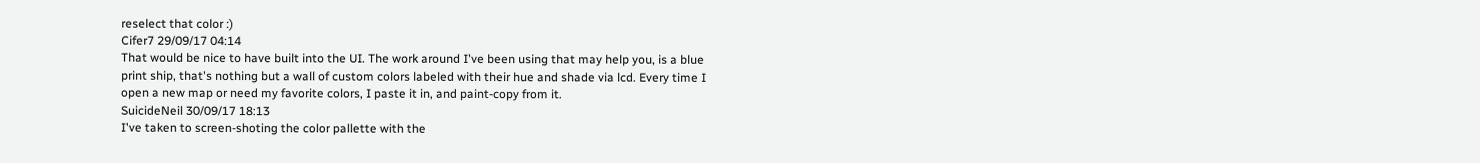reselect that color :)
Cifer7 29/09/17 04:14
That would be nice to have built into the UI. The work around I've been using that may help you, is a blue print ship, that's nothing but a wall of custom colors labeled with their hue and shade via lcd. Every time I open a new map or need my favorite colors, I paste it in, and paint-copy from it.
SuicideNeil 30/09/17 18:13
I've taken to screen-shoting the color pallette with the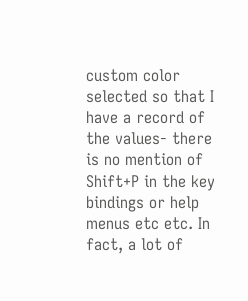custom color selected so that I have a record of the values- there is no mention of Shift+P in the key bindings or help menus etc etc. In fact, a lot of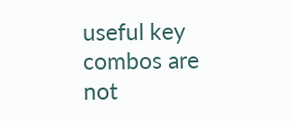useful key combos are not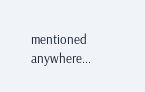mentioned anywhere...